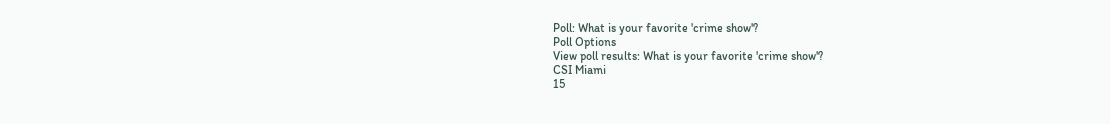Poll: What is your favorite 'crime show'?
Poll Options
View poll results: What is your favorite 'crime show'?
CSI Miami
15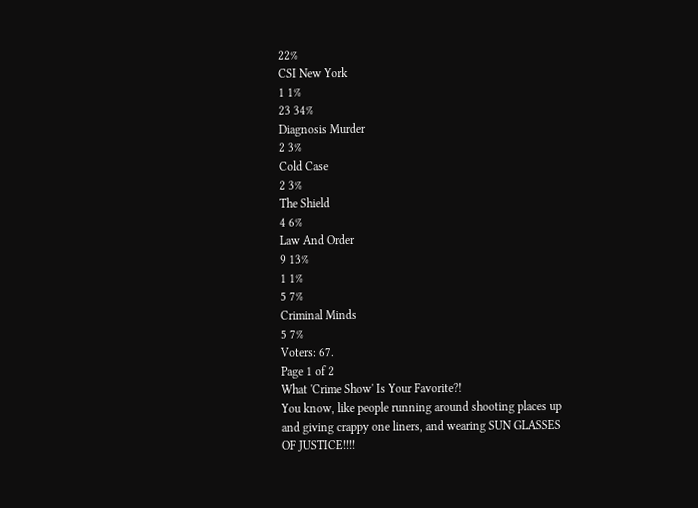22%
CSI New York
1 1%
23 34%
Diagnosis Murder
2 3%
Cold Case
2 3%
The Shield
4 6%
Law And Order
9 13%
1 1%
5 7%
Criminal Minds
5 7%
Voters: 67.
Page 1 of 2
What 'Crime Show' Is Your Favorite?!
You know, like people running around shooting places up and giving crappy one liners, and wearing SUN GLASSES OF JUSTICE!!!!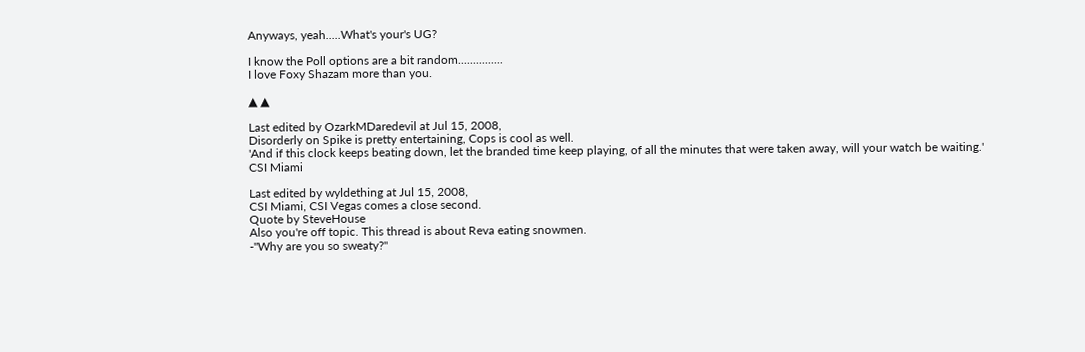Anyways, yeah.....What's your's UG?

I know the Poll options are a bit random...............
I love Foxy Shazam more than you.

▲ ▲

Last edited by OzarkMDaredevil at Jul 15, 2008,
Disorderly on Spike is pretty entertaining, Cops is cool as well.
'And if this clock keeps beating down, let the branded time keep playing, of all the minutes that were taken away, will your watch be waiting.'
CSI Miami

Last edited by wyldething at Jul 15, 2008,
CSI Miami, CSI Vegas comes a close second.
Quote by SteveHouse
Also you're off topic. This thread is about Reva eating snowmen.
-"Why are you so sweaty?"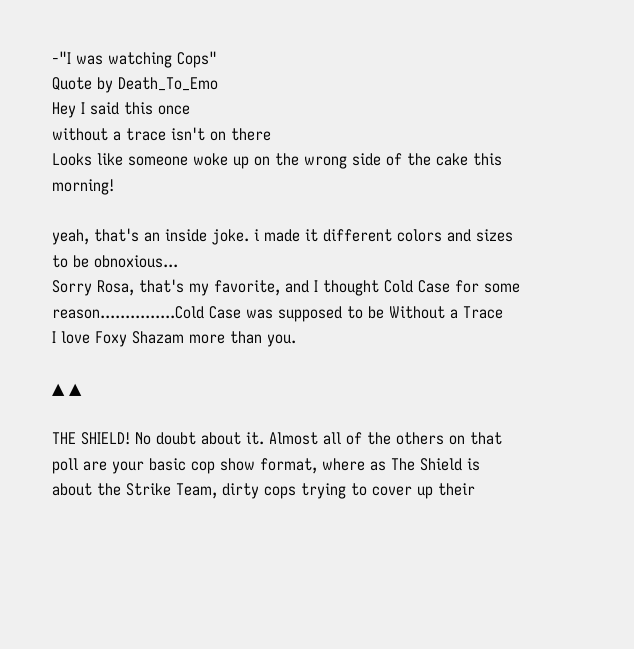-"I was watching Cops"
Quote by Death_To_Emo
Hey I said this once
without a trace isn't on there
Looks like someone woke up on the wrong side of the cake this morning!

yeah, that's an inside joke. i made it different colors and sizes to be obnoxious...
Sorry Rosa, that's my favorite, and I thought Cold Case for some reason...............Cold Case was supposed to be Without a Trace
I love Foxy Shazam more than you.

▲ ▲

THE SHIELD! No doubt about it. Almost all of the others on that poll are your basic cop show format, where as The Shield is about the Strike Team, dirty cops trying to cover up their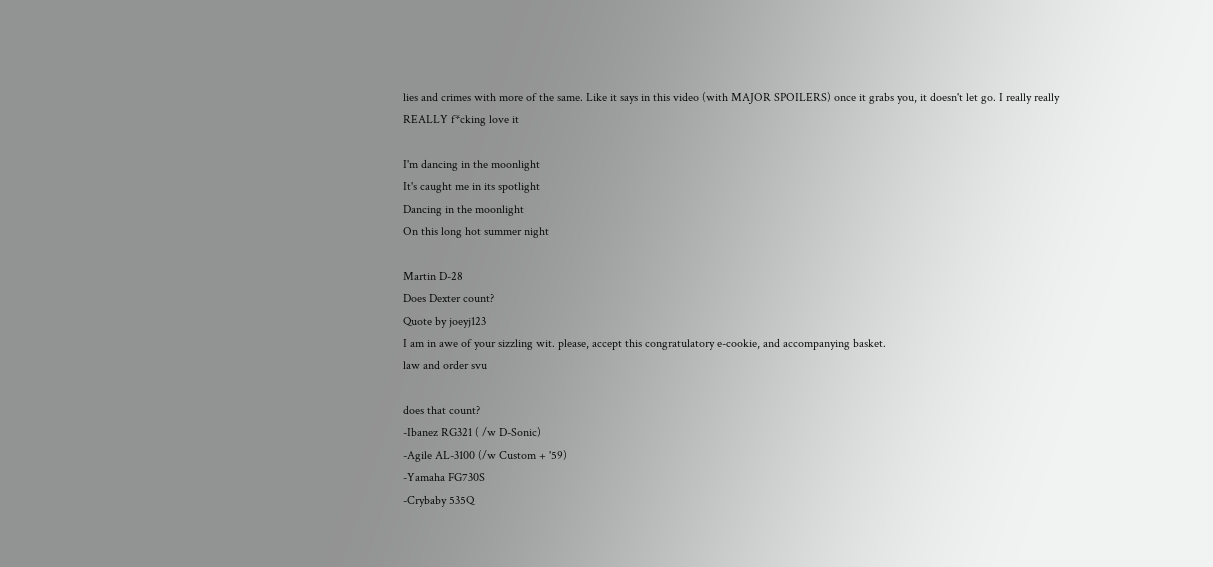lies and crimes with more of the same. Like it says in this video (with MAJOR SPOILERS) once it grabs you, it doesn't let go. I really really REALLY f*cking love it

I'm dancing in the moonlight
It's caught me in its spotlight
Dancing in the moonlight
On this long hot summer night

Martin D-28
Does Dexter count?
Quote by joeyj123
I am in awe of your sizzling wit. please, accept this congratulatory e-cookie, and accompanying basket.
law and order svu

does that count?
-Ibanez RG321 ( /w D-Sonic)
-Agile AL-3100 (/w Custom + '59)
-Yamaha FG730S
-Crybaby 535Q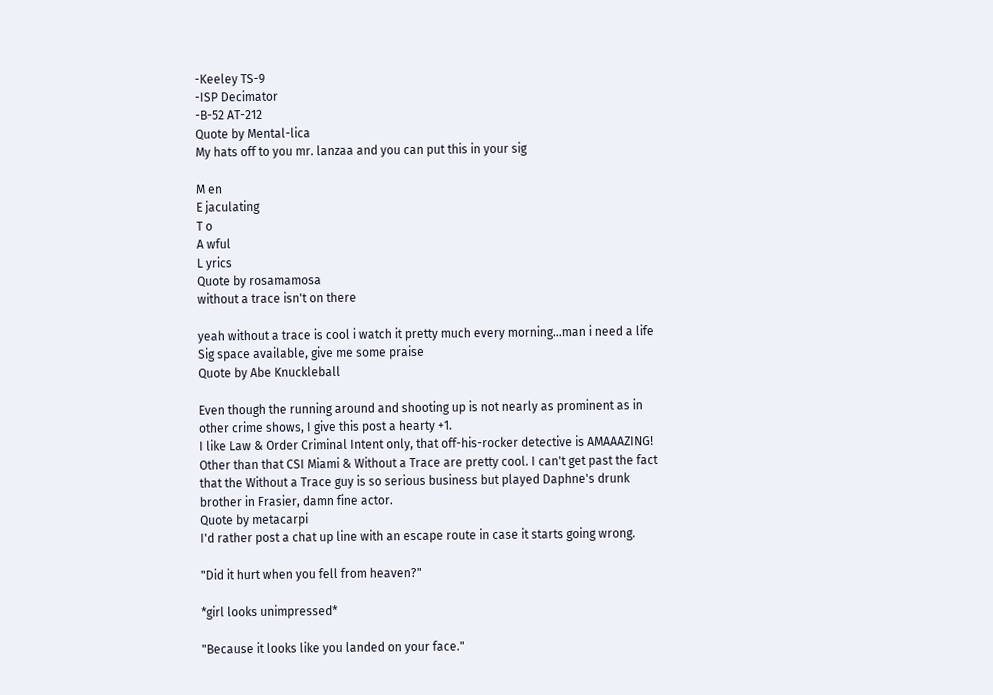-Keeley TS-9
-ISP Decimator
-B-52 AT-212
Quote by Mental-lica
My hats off to you mr. lanzaa and you can put this in your sig

M en
E jaculating
T o
A wful
L yrics
Quote by rosamamosa
without a trace isn't on there

yeah without a trace is cool i watch it pretty much every morning...man i need a life
Sig space available, give me some praise
Quote by Abe Knuckleball

Even though the running around and shooting up is not nearly as prominent as in other crime shows, I give this post a hearty +1.
I like Law & Order Criminal Intent only, that off-his-rocker detective is AMAAAZING! Other than that CSI Miami & Without a Trace are pretty cool. I can't get past the fact that the Without a Trace guy is so serious business but played Daphne's drunk brother in Frasier, damn fine actor.
Quote by metacarpi
I'd rather post a chat up line with an escape route in case it starts going wrong.

"Did it hurt when you fell from heaven?"

*girl looks unimpressed*

"Because it looks like you landed on your face."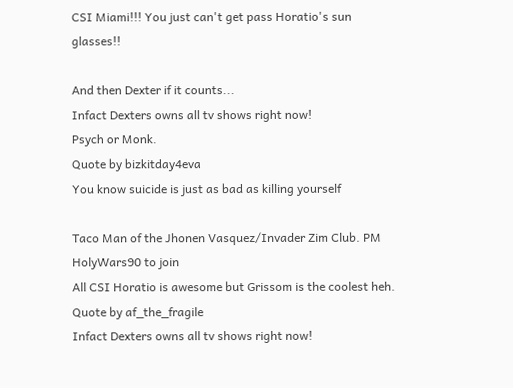CSI Miami!!! You just can't get pass Horatio's sun glasses!!

And then Dexter if it counts...
Infact Dexters owns all tv shows right now!
Psych or Monk.
Quote by bizkitday4eva
You know suicide is just as bad as killing yourself

Taco Man of the Jhonen Vasquez/Invader Zim Club. PM HolyWars90 to join
All CSI Horatio is awesome but Grissom is the coolest heh.
Quote by af_the_fragile
Infact Dexters owns all tv shows right now!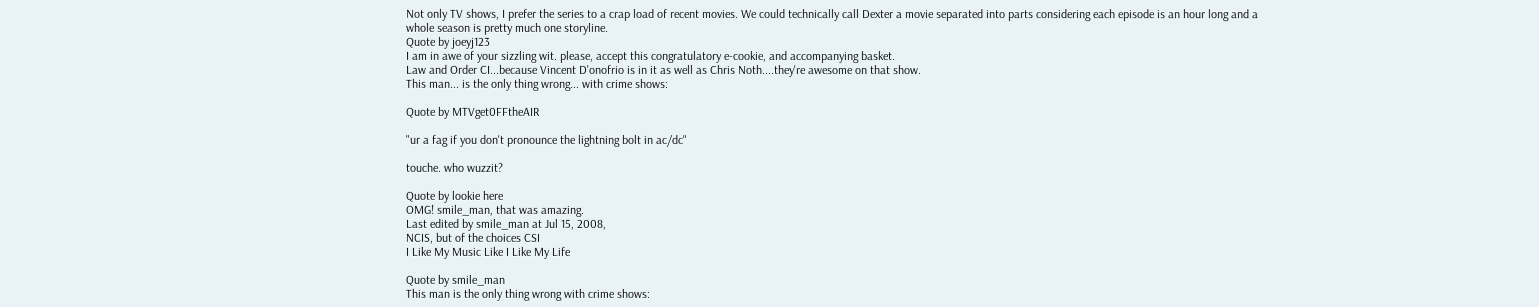Not only TV shows, I prefer the series to a crap load of recent movies. We could technically call Dexter a movie separated into parts considering each episode is an hour long and a whole season is pretty much one storyline.
Quote by joeyj123
I am in awe of your sizzling wit. please, accept this congratulatory e-cookie, and accompanying basket.
Law and Order CI...because Vincent D'onofrio is in it as well as Chris Noth....they're awesome on that show.
This man... is the only thing wrong... with crime shows:

Quote by MTVget0FFtheAIR

"ur a fag if you don't pronounce the lightning bolt in ac/dc"

touche. who wuzzit?

Quote by lookie here
OMG! smile_man, that was amazing.
Last edited by smile_man at Jul 15, 2008,
NCIS, but of the choices CSI
I Like My Music Like I Like My Life

Quote by smile_man
This man is the only thing wrong with crime shows: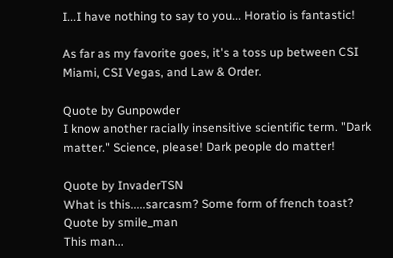I...I have nothing to say to you... Horatio is fantastic!

As far as my favorite goes, it's a toss up between CSI Miami, CSI Vegas, and Law & Order.

Quote by Gunpowder
I know another racially insensitive scientific term. "Dark matter." Science, please! Dark people do matter!

Quote by InvaderTSN
What is this.....sarcasm? Some form of french toast?
Quote by smile_man
This man...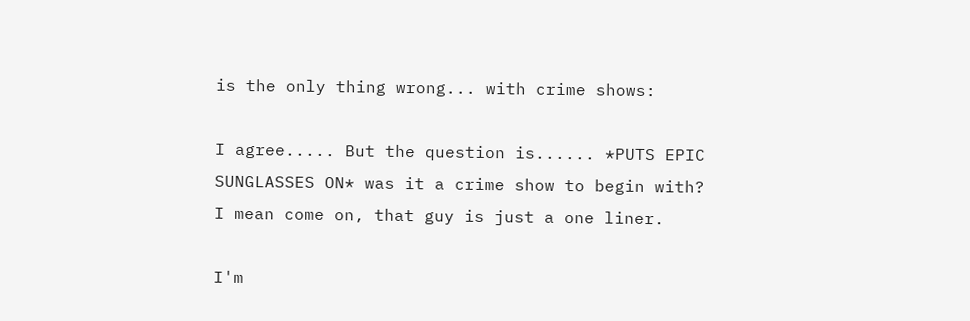is the only thing wrong... with crime shows:

I agree..... But the question is...... *PUTS EPIC SUNGLASSES ON* was it a crime show to begin with? I mean come on, that guy is just a one liner.

I'm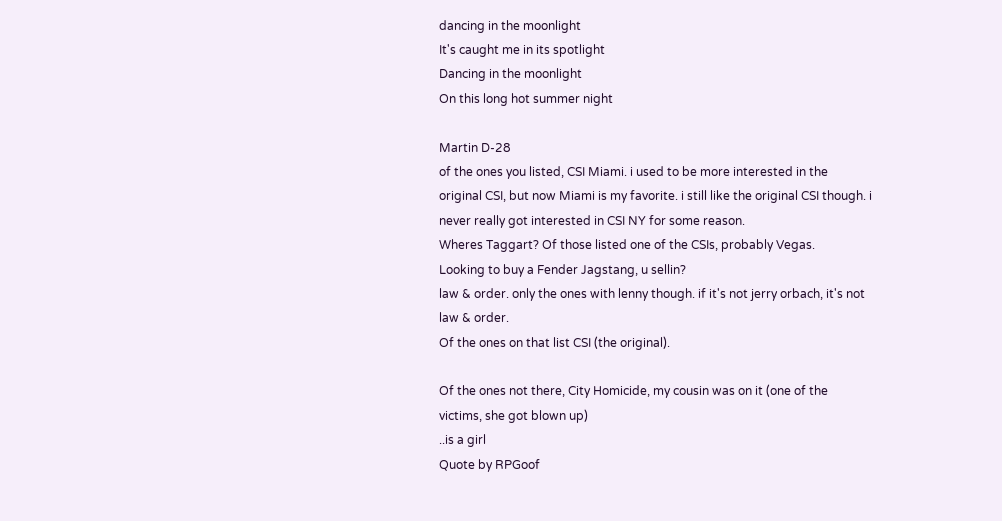dancing in the moonlight
It's caught me in its spotlight
Dancing in the moonlight
On this long hot summer night

Martin D-28
of the ones you listed, CSI Miami. i used to be more interested in the original CSI, but now Miami is my favorite. i still like the original CSI though. i never really got interested in CSI NY for some reason.
Wheres Taggart? Of those listed one of the CSIs, probably Vegas.
Looking to buy a Fender Jagstang, u sellin?
law & order. only the ones with lenny though. if it's not jerry orbach, it's not law & order.
Of the ones on that list CSI (the original).

Of the ones not there, City Homicide, my cousin was on it (one of the victims, she got blown up)
..is a girl
Quote by RPGoof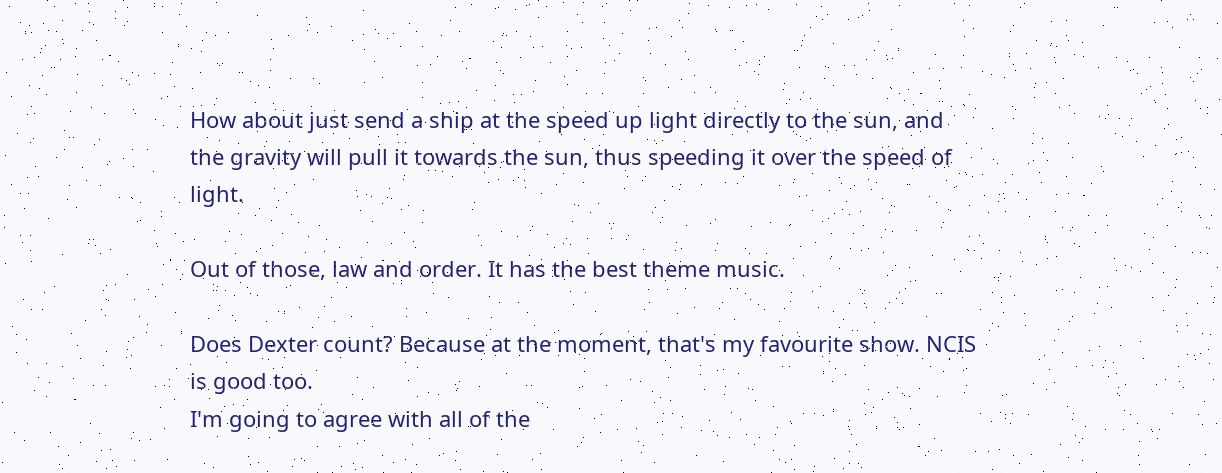How about just send a ship at the speed up light directly to the sun, and the gravity will pull it towards the sun, thus speeding it over the speed of light.

Out of those, law and order. It has the best theme music.

Does Dexter count? Because at the moment, that's my favourite show. NCIS is good too.
I'm going to agree with all of the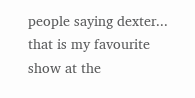people saying dexter... that is my favourite show at the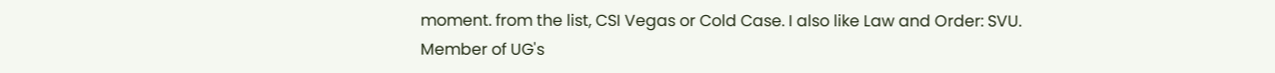moment. from the list, CSI Vegas or Cold Case. I also like Law and Order: SVU.
Member of UG's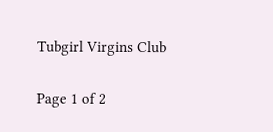Tubgirl Virgins Club

Page 1 of 2